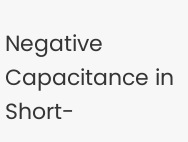Negative Capacitance in Short-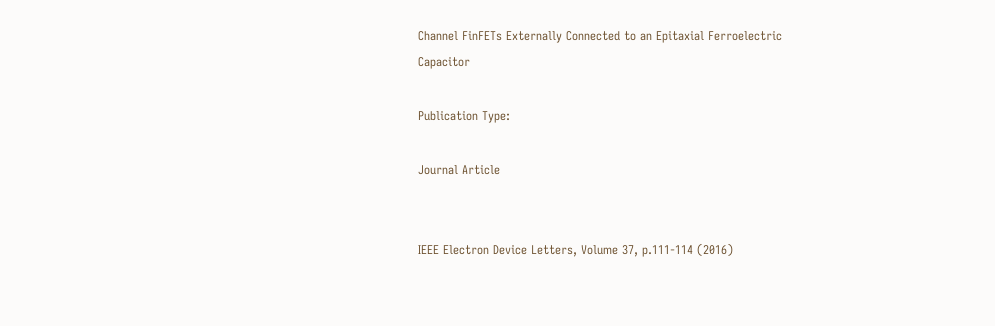Channel FinFETs Externally Connected to an Epitaxial Ferroelectric Capacitor

Publication Type:

Journal Article


IEEE Electron Device Letters, Volume 37, p.111-114 (2016)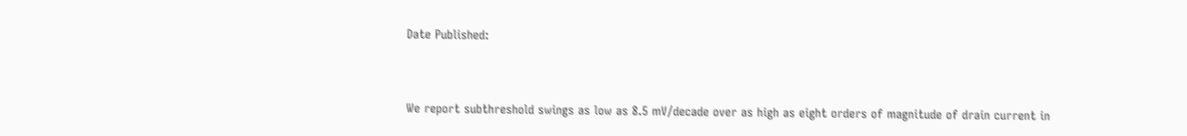Date Published:



We report subthreshold swings as low as 8.5 mV/decade over as high as eight orders of magnitude of drain current in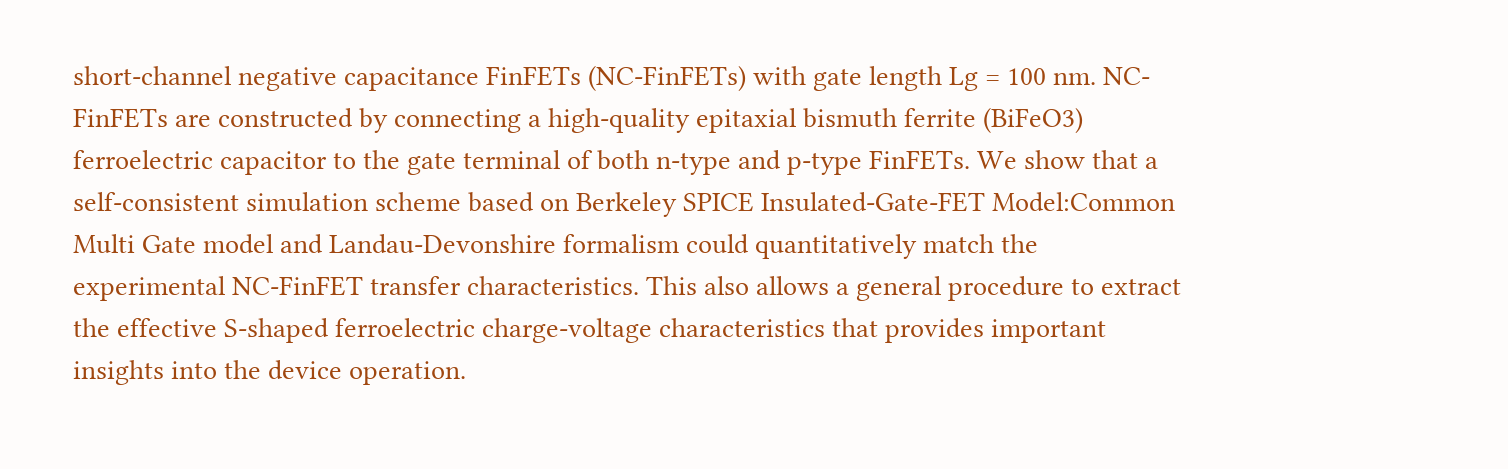short-channel negative capacitance FinFETs (NC-FinFETs) with gate length Lg = 100 nm. NC-FinFETs are constructed by connecting a high-quality epitaxial bismuth ferrite (BiFeO3) ferroelectric capacitor to the gate terminal of both n-type and p-type FinFETs. We show that a self-consistent simulation scheme based on Berkeley SPICE Insulated-Gate-FET Model:Common Multi Gate model and Landau-Devonshire formalism could quantitatively match the experimental NC-FinFET transfer characteristics. This also allows a general procedure to extract the effective S-shaped ferroelectric charge-voltage characteristics that provides important insights into the device operation.